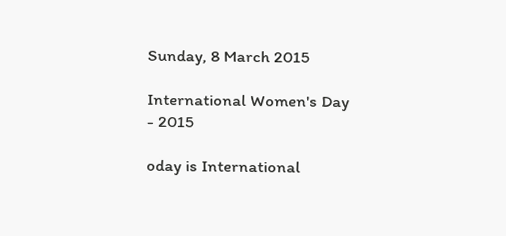Sunday, 8 March 2015

International Women's Day - 2015

oday is International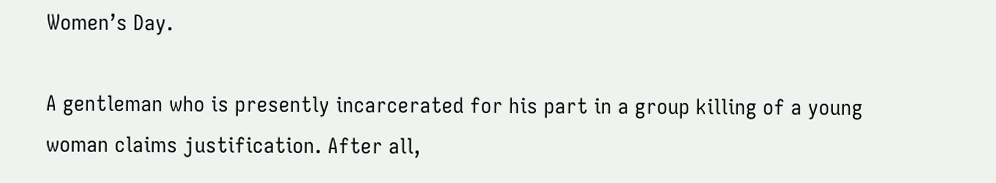Women’s Day.

A gentleman who is presently incarcerated for his part in a group killing of a young woman claims justification. After all,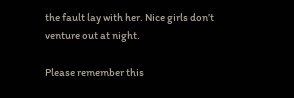the fault lay with her. Nice girls don’t venture out at night.

Please remember this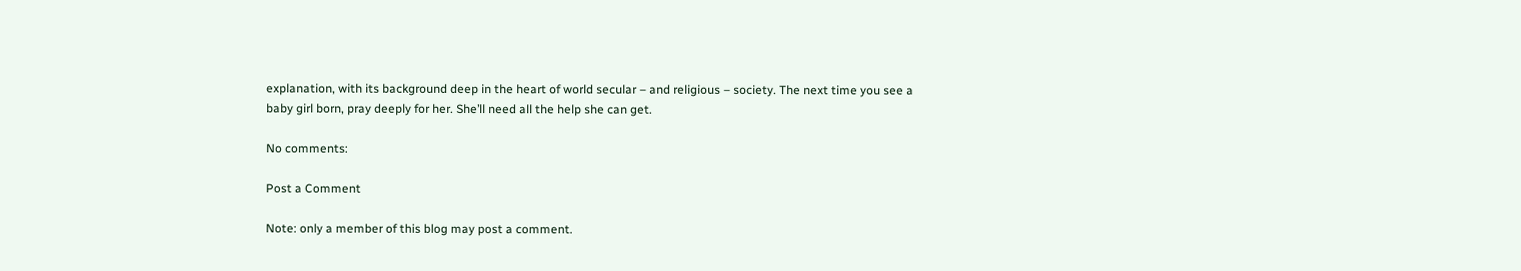explanation, with its background deep in the heart of world secular – and religious – society. The next time you see a baby girl born, pray deeply for her. She’ll need all the help she can get.

No comments:

Post a Comment

Note: only a member of this blog may post a comment.